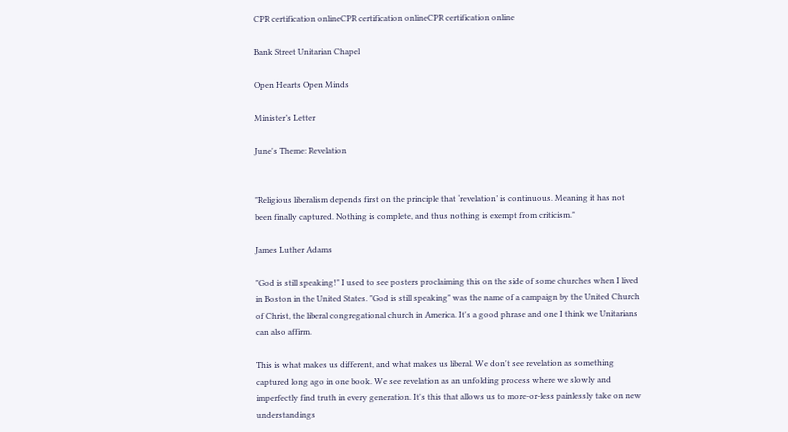CPR certification onlineCPR certification onlineCPR certification online

Bank Street Unitarian Chapel

Open Hearts Open Minds

Minister’s Letter

June's Theme: Revelation


"Religious liberalism depends first on the principle that ‘revelation’ is continuous. Meaning it has not been finally captured. Nothing is complete, and thus nothing is exempt from criticism."

James Luther Adams

"God is still speaking!" I used to see posters proclaiming this on the side of some churches when I lived in Boston in the United States. "God is still speaking" was the name of a campaign by the United Church of Christ, the liberal congregational church in America. It's a good phrase and one I think we Unitarians can also affirm.

This is what makes us different, and what makes us liberal. We don't see revelation as something captured long ago in one book. We see revelation as an unfolding process where we slowly and imperfectly find truth in every generation. It's this that allows us to more-or-less painlessly take on new understandings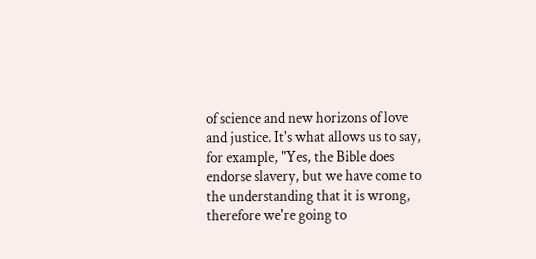of science and new horizons of love and justice. It's what allows us to say, for example, "Yes, the Bible does endorse slavery, but we have come to the understanding that it is wrong, therefore we're going to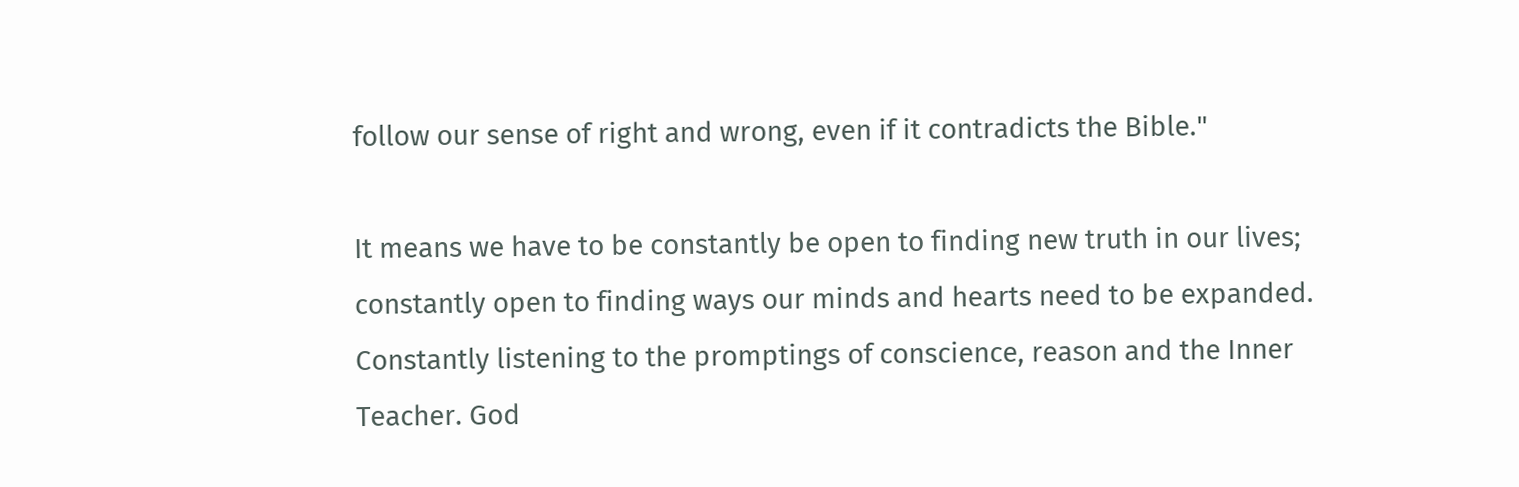follow our sense of right and wrong, even if it contradicts the Bible."

It means we have to be constantly be open to finding new truth in our lives; constantly open to finding ways our minds and hearts need to be expanded. Constantly listening to the promptings of conscience, reason and the Inner Teacher. God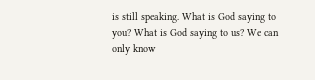is still speaking. What is God saying to you? What is God saying to us? We can only know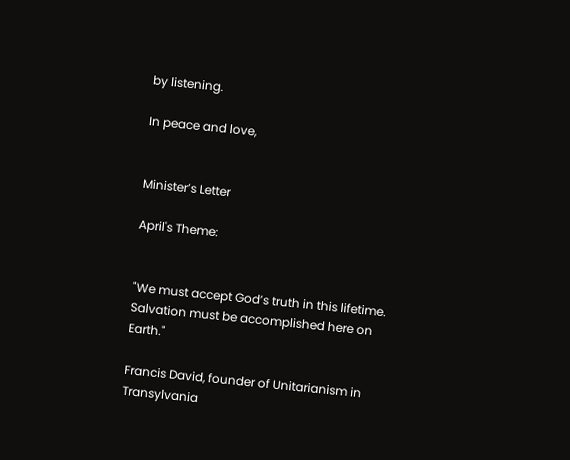by listening.

In peace and love,


Minister’s Letter

April's Theme:


"We must accept God’s truth in this lifetime. Salvation must be accomplished here on Earth."

Francis David, founder of Unitarianism in Transylvania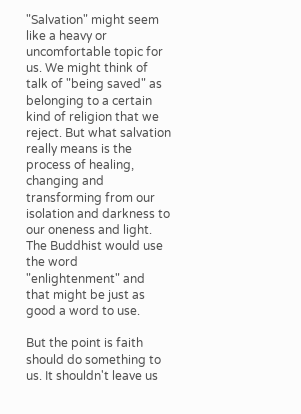"Salvation" might seem like a heavy or uncomfortable topic for us. We might think of talk of "being saved" as belonging to a certain kind of religion that we reject. But what salvation really means is the process of healing, changing and transforming from our isolation and darkness to our oneness and light. The Buddhist would use the word "enlightenment" and that might be just as good a word to use.

But the point is faith should do something to us. It shouldn't leave us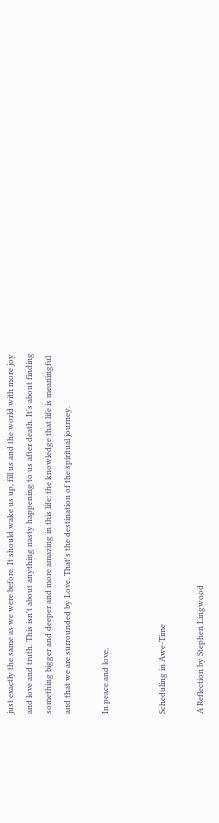just exactly the same as we were before. It should wake us up, fill us and the world with more joy and love and truth. This isn't about anything nasty happening to us after death. It's about finding something bigger and deeper and more amazing in this life: the knowledge that life is meaningful and that we are surrounded by Love. That's the destination of the spiritual journey.

In peace and love,


Scheduling in Awe-Time

A Reflection by Stephen Lingwood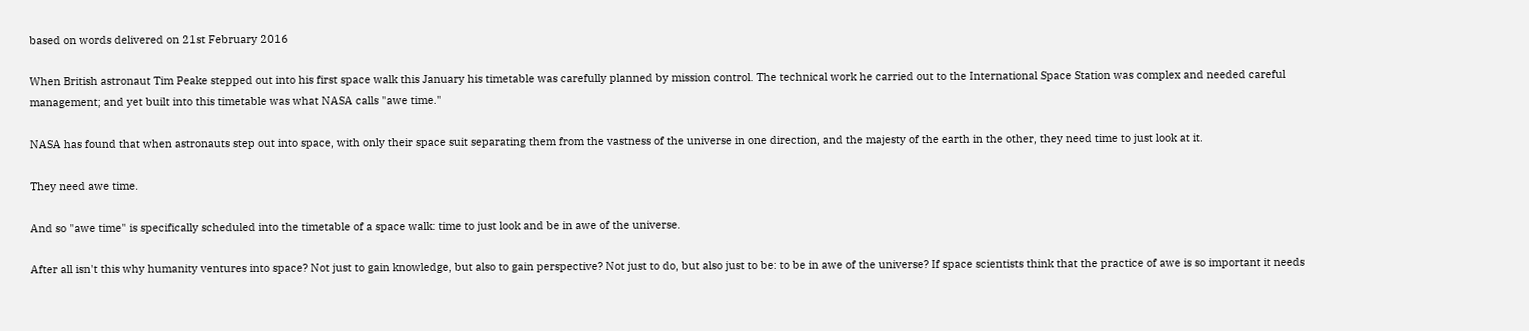based on words delivered on 21st February 2016

When British astronaut Tim Peake stepped out into his first space walk this January his timetable was carefully planned by mission control. The technical work he carried out to the International Space Station was complex and needed careful management; and yet built into this timetable was what NASA calls "awe time."

NASA has found that when astronauts step out into space, with only their space suit separating them from the vastness of the universe in one direction, and the majesty of the earth in the other, they need time to just look at it.

They need awe time.

And so "awe time" is specifically scheduled into the timetable of a space walk: time to just look and be in awe of the universe.

After all isn't this why humanity ventures into space? Not just to gain knowledge, but also to gain perspective? Not just to do, but also just to be: to be in awe of the universe? If space scientists think that the practice of awe is so important it needs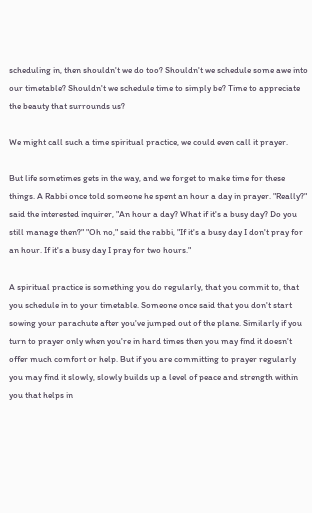scheduling in, then shouldn't we do too? Shouldn't we schedule some awe into our timetable? Shouldn't we schedule time to simply be? Time to appreciate the beauty that surrounds us?

We might call such a time spiritual practice, we could even call it prayer.

But life sometimes gets in the way, and we forget to make time for these things. A Rabbi once told someone he spent an hour a day in prayer. "Really?" said the interested inquirer, "An hour a day? What if it's a busy day? Do you still manage then?" "Oh no," said the rabbi, "If it's a busy day I don't pray for an hour. If it's a busy day I pray for two hours."

A spiritual practice is something you do regularly, that you commit to, that you schedule in to your timetable. Someone once said that you don't start sowing your parachute after you've jumped out of the plane. Similarly if you turn to prayer only when you're in hard times then you may find it doesn't offer much comfort or help. But if you are committing to prayer regularly you may find it slowly, slowly builds up a level of peace and strength within you that helps in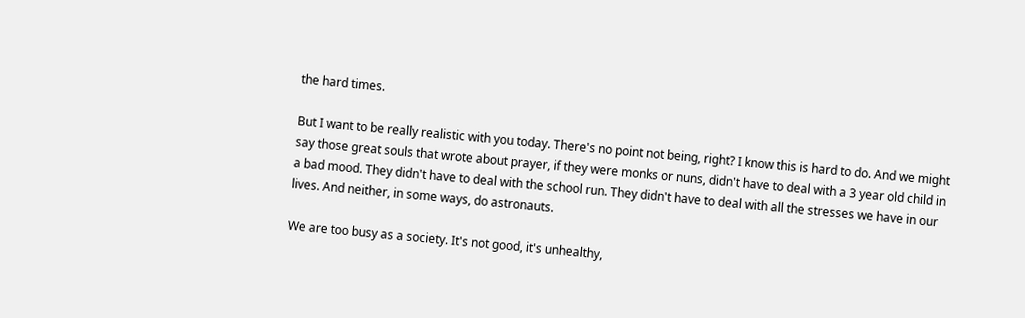the hard times.

But I want to be really realistic with you today. There's no point not being, right? I know this is hard to do. And we might say those great souls that wrote about prayer, if they were monks or nuns, didn't have to deal with a 3 year old child in a bad mood. They didn't have to deal with the school run. They didn't have to deal with all the stresses we have in our lives. And neither, in some ways, do astronauts.

We are too busy as a society. It's not good, it's unhealthy,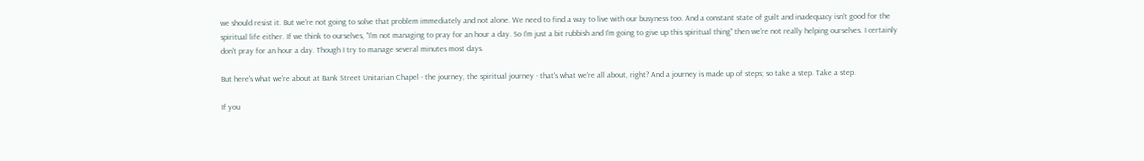we should resist it. But we're not going to solve that problem immediately and not alone. We need to find a way to live with our busyness too. And a constant state of guilt and inadequacy isn't good for the spiritual life either. If we think to ourselves, "I'm not managing to pray for an hour a day. So I'm just a bit rubbish and I'm going to give up this spiritual thing" then we're not really helping ourselves. I certainly don't pray for an hour a day. Though I try to manage several minutes most days.

But here's what we're about at Bank Street Unitarian Chapel - the journey, the spiritual journey - that's what we're all about, right? And a journey is made up of steps; so take a step. Take a step.

If you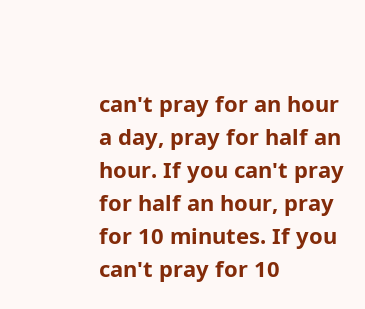can't pray for an hour a day, pray for half an hour. If you can't pray for half an hour, pray for 10 minutes. If you can't pray for 10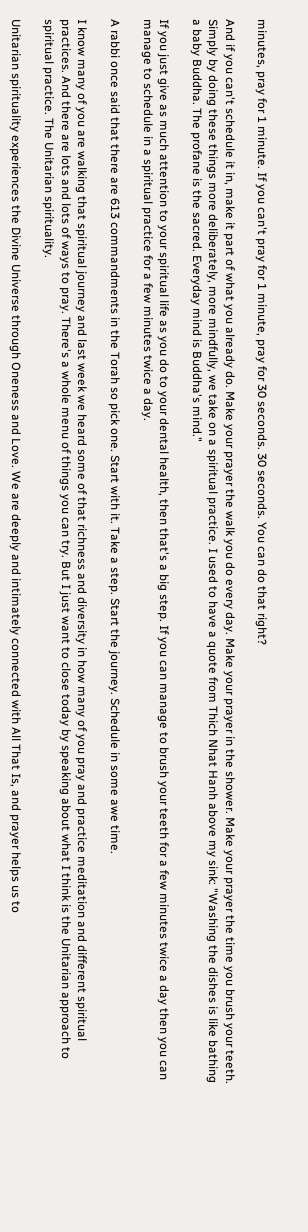minutes, pray for 1 minute. If you can't pray for 1 minute, pray for 30 seconds. 30 seconds. You can do that right?

And if you can't schedule it in, make it part of what you already do. Make your prayer the walk you do every day. Make your prayer in the shower. Make your prayer the time you brush your teeth. Simply by doing these things more deliberately, more mindfully, we take on a spiritual practice. I used to have a quote from Thich Nhat Hanh above my sink: "Washing the dishes is like bathing a baby Buddha. The profane is the sacred. Everyday mind is Buddha's mind."

If you just give as much attention to your spiritual life as you do to your dental health, then that's a big step. If you can manage to brush your teeth for a few minutes twice a day then you can manage to schedule in a spiritual practice for a few minutes twice a day.

A rabbi once said that there are 613 commandments in the Torah so pick one. Start with it. Take a step. Start the journey. Schedule in some awe time.

I know many of you are walking that spiritual journey and last week we heard some of that richness and diversity in how many of you pray and practice meditation and different spiritual practices. And there are lots and lots of ways to pray. There's a whole menu of things you can try. But I just want to close today by speaking about what I think is the Unitarian approach to spiritual practice. The Unitarian spirituality.

Unitarian spirituality experiences the Divine Universe through Oneness and Love. We are deeply and intimately connected with All That Is, and prayer helps us to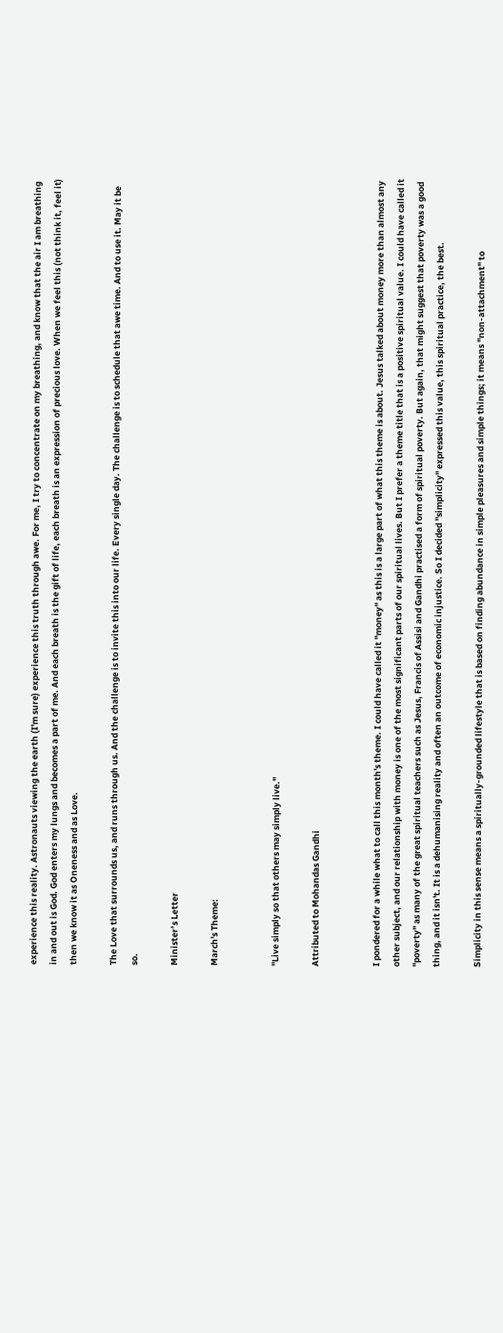experience this reality. Astronauts viewing the earth (I'm sure) experience this truth through awe. For me, I try to concentrate on my breathing, and know that the air I am breathing in and out is God. God enters my lungs and becomes a part of me. And each breath is the gift of life, each breath is an expression of precious love. When we feel this (not think it, feel it) then we know it as Oneness and as Love.

The Love that surrounds us, and runs through us. And the challenge is to invite this into our life. Every single day. The challenge is to schedule that awe time. And to use it. May it be so.

Minister’s Letter

March's Theme:


"Live simply so that others may simply live."

Attributed to Mohandas Gandhi


I pondered for a while what to call this month's theme. I could have called it "money" as this is a large part of what this theme is about. Jesus talked about money more than almost any other subject, and our relationship with money is one of the most significant parts of our spiritual lives. But I prefer a theme title that is a positive spiritual value. I could have called it "poverty" as many of the great spiritual teachers such as Jesus, Francis of Assisi and Gandhi practised a form of spiritual poverty. But again, that might suggest that poverty was a good thing, and it isn't. It is a dehumanising reality and often an outcome of economic injustice. So I decided "simplicity" expressed this value, this spiritual practice, the best.

Simplicity in this sense means a spiritually-grounded lifestyle that is based on finding abundance in simple pleasures and simple things; it means "non-attachment" to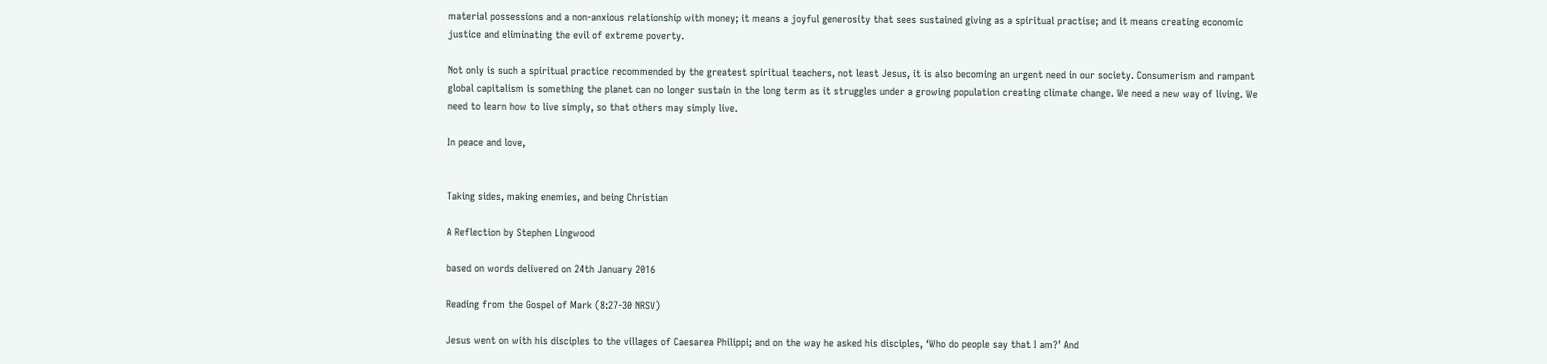material possessions and a non-anxious relationship with money; it means a joyful generosity that sees sustained giving as a spiritual practise; and it means creating economic justice and eliminating the evil of extreme poverty.

Not only is such a spiritual practice recommended by the greatest spiritual teachers, not least Jesus, it is also becoming an urgent need in our society. Consumerism and rampant global capitalism is something the planet can no longer sustain in the long term as it struggles under a growing population creating climate change. We need a new way of living. We need to learn how to live simply, so that others may simply live.

In peace and love,


Taking sides, making enemies, and being Christian

A Reflection by Stephen Lingwood

based on words delivered on 24th January 2016

Reading from the Gospel of Mark (8:27-30 NRSV)

Jesus went on with his disciples to the villages of Caesarea Philippi; and on the way he asked his disciples, ‘Who do people say that I am?’ And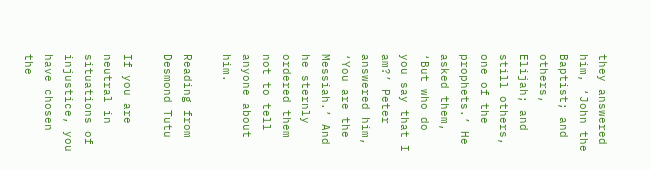they answered him, ‘John the Baptist; and others, Elijah; and still others, one of the prophets.’ He asked them, ‘But who do you say that I am?’ Peter answered him, ‘You are the Messiah.’ And he sternly ordered them not to tell anyone about him.

Reading from Desmond Tutu

If you are neutral in situations of injustice, you have chosen the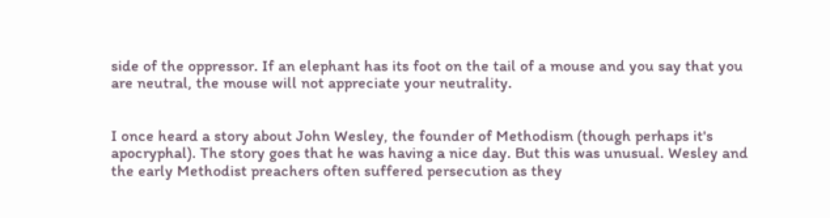side of the oppressor. If an elephant has its foot on the tail of a mouse and you say that you are neutral, the mouse will not appreciate your neutrality.


I once heard a story about John Wesley, the founder of Methodism (though perhaps it's apocryphal). The story goes that he was having a nice day. But this was unusual. Wesley and the early Methodist preachers often suffered persecution as they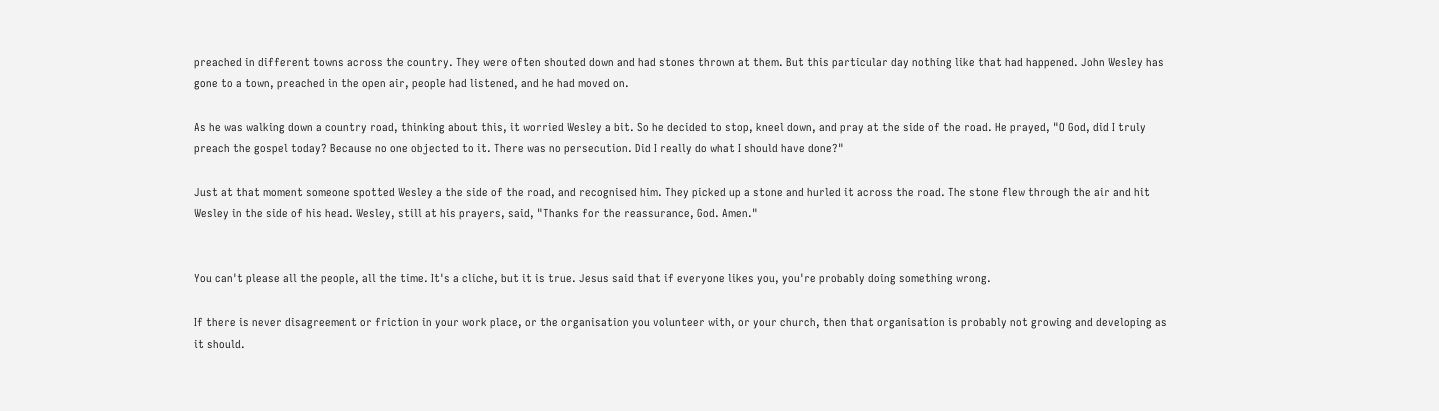preached in different towns across the country. They were often shouted down and had stones thrown at them. But this particular day nothing like that had happened. John Wesley has gone to a town, preached in the open air, people had listened, and he had moved on.

As he was walking down a country road, thinking about this, it worried Wesley a bit. So he decided to stop, kneel down, and pray at the side of the road. He prayed, "O God, did I truly preach the gospel today? Because no one objected to it. There was no persecution. Did I really do what I should have done?"

Just at that moment someone spotted Wesley a the side of the road, and recognised him. They picked up a stone and hurled it across the road. The stone flew through the air and hit Wesley in the side of his head. Wesley, still at his prayers, said, "Thanks for the reassurance, God. Amen."


You can't please all the people, all the time. It's a cliche, but it is true. Jesus said that if everyone likes you, you're probably doing something wrong.

If there is never disagreement or friction in your work place, or the organisation you volunteer with, or your church, then that organisation is probably not growing and developing as it should.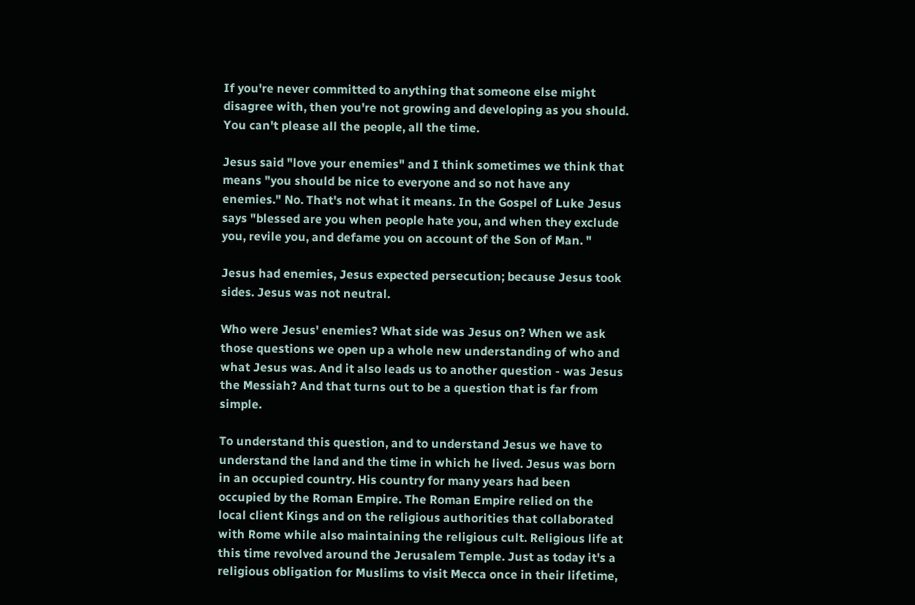If you're never committed to anything that someone else might disagree with, then you're not growing and developing as you should. You can't please all the people, all the time.

Jesus said "love your enemies" and I think sometimes we think that means "you should be nice to everyone and so not have any enemies." No. That's not what it means. In the Gospel of Luke Jesus says "blessed are you when people hate you, and when they exclude you, revile you, and defame you on account of the Son of Man. "

Jesus had enemies, Jesus expected persecution; because Jesus took sides. Jesus was not neutral.

Who were Jesus' enemies? What side was Jesus on? When we ask those questions we open up a whole new understanding of who and what Jesus was. And it also leads us to another question - was Jesus the Messiah? And that turns out to be a question that is far from simple.

To understand this question, and to understand Jesus we have to understand the land and the time in which he lived. Jesus was born in an occupied country. His country for many years had been occupied by the Roman Empire. The Roman Empire relied on the local client Kings and on the religious authorities that collaborated with Rome while also maintaining the religious cult. Religious life at this time revolved around the Jerusalem Temple. Just as today it's a religious obligation for Muslims to visit Mecca once in their lifetime,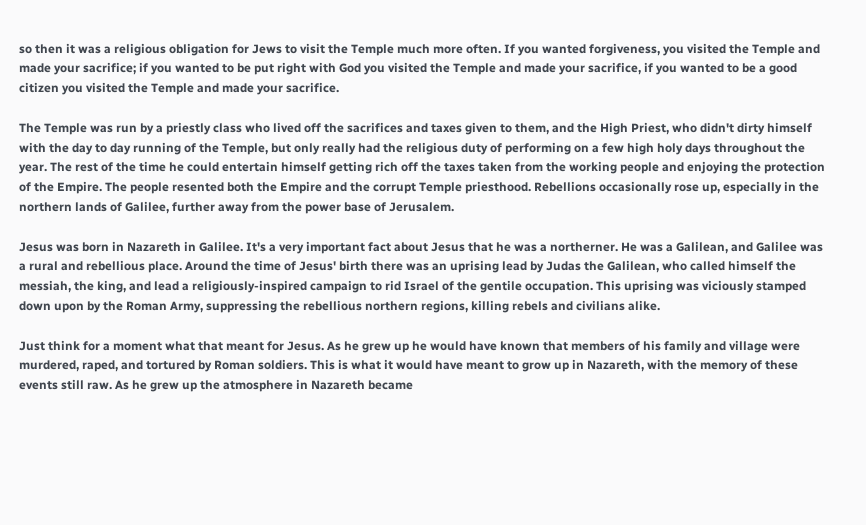so then it was a religious obligation for Jews to visit the Temple much more often. If you wanted forgiveness, you visited the Temple and made your sacrifice; if you wanted to be put right with God you visited the Temple and made your sacrifice, if you wanted to be a good citizen you visited the Temple and made your sacrifice.

The Temple was run by a priestly class who lived off the sacrifices and taxes given to them, and the High Priest, who didn't dirty himself with the day to day running of the Temple, but only really had the religious duty of performing on a few high holy days throughout the year. The rest of the time he could entertain himself getting rich off the taxes taken from the working people and enjoying the protection of the Empire. The people resented both the Empire and the corrupt Temple priesthood. Rebellions occasionally rose up, especially in the northern lands of Galilee, further away from the power base of Jerusalem.

Jesus was born in Nazareth in Galilee. It's a very important fact about Jesus that he was a northerner. He was a Galilean, and Galilee was a rural and rebellious place. Around the time of Jesus' birth there was an uprising lead by Judas the Galilean, who called himself the messiah, the king, and lead a religiously-inspired campaign to rid Israel of the gentile occupation. This uprising was viciously stamped down upon by the Roman Army, suppressing the rebellious northern regions, killing rebels and civilians alike.

Just think for a moment what that meant for Jesus. As he grew up he would have known that members of his family and village were murdered, raped, and tortured by Roman soldiers. This is what it would have meant to grow up in Nazareth, with the memory of these events still raw. As he grew up the atmosphere in Nazareth became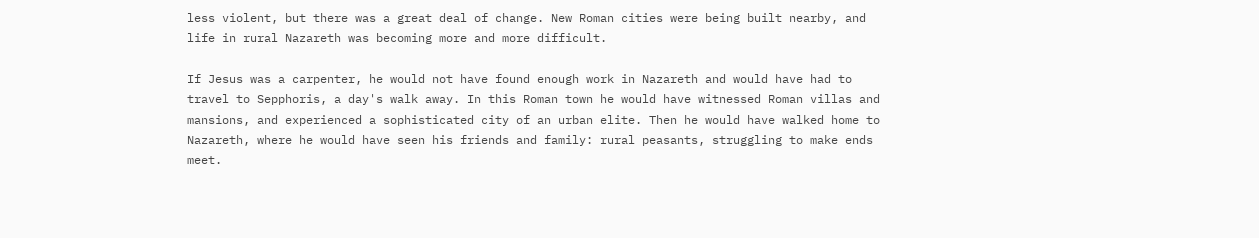less violent, but there was a great deal of change. New Roman cities were being built nearby, and life in rural Nazareth was becoming more and more difficult.

If Jesus was a carpenter, he would not have found enough work in Nazareth and would have had to travel to Sepphoris, a day's walk away. In this Roman town he would have witnessed Roman villas and mansions, and experienced a sophisticated city of an urban elite. Then he would have walked home to Nazareth, where he would have seen his friends and family: rural peasants, struggling to make ends meet.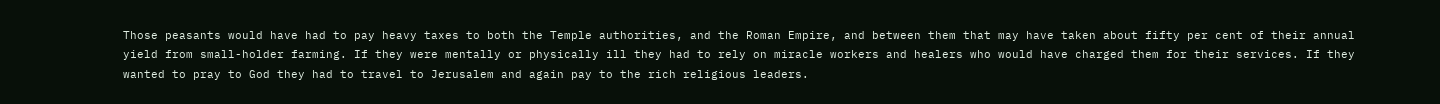Those peasants would have had to pay heavy taxes to both the Temple authorities, and the Roman Empire, and between them that may have taken about fifty per cent of their annual yield from small-holder farming. If they were mentally or physically ill they had to rely on miracle workers and healers who would have charged them for their services. If they wanted to pray to God they had to travel to Jerusalem and again pay to the rich religious leaders.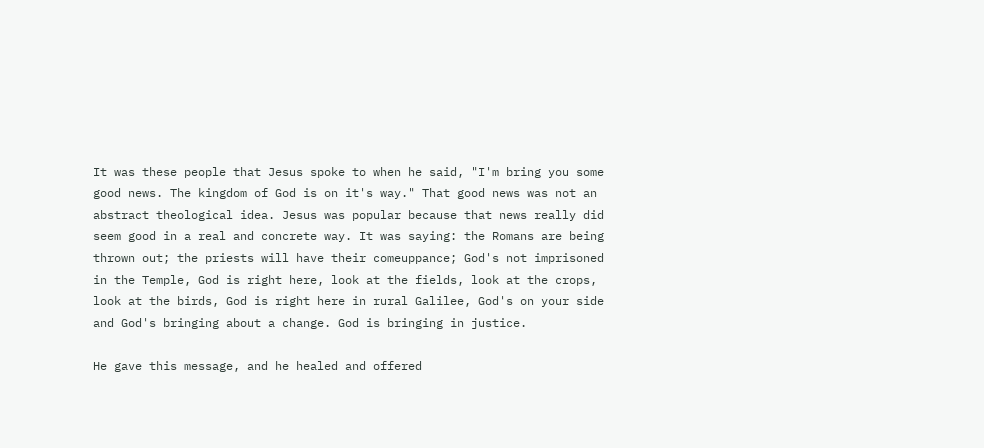It was these people that Jesus spoke to when he said, "I'm bring you some good news. The kingdom of God is on it's way." That good news was not an abstract theological idea. Jesus was popular because that news really did seem good in a real and concrete way. It was saying: the Romans are being thrown out; the priests will have their comeuppance; God's not imprisoned in the Temple, God is right here, look at the fields, look at the crops, look at the birds, God is right here in rural Galilee, God's on your side and God's bringing about a change. God is bringing in justice.

He gave this message, and he healed and offered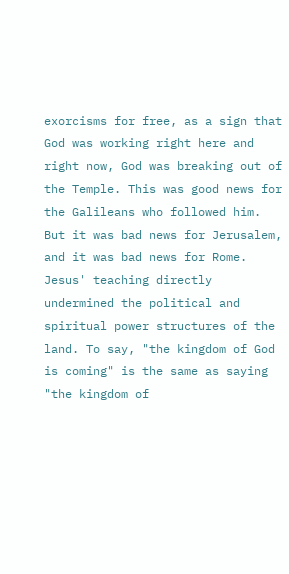exorcisms for free, as a sign that God was working right here and right now, God was breaking out of the Temple. This was good news for the Galileans who followed him. But it was bad news for Jerusalem, and it was bad news for Rome. Jesus' teaching directly undermined the political and spiritual power structures of the land. To say, "the kingdom of God is coming" is the same as saying "the kingdom of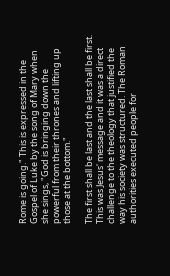Rome is going." This is expressed in the Gospel of Luke by the song of Mary when she sings, "God is bringing down the powerful from their thrones and lifting up those at the bottom."

The first shall be last and the last shall be first. This was Jesus' message and it was a direct challenge to the theology that justified the way his society was structured. The Roman authorities executed people for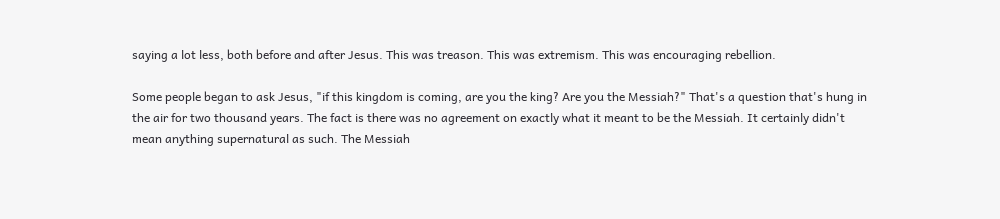saying a lot less, both before and after Jesus. This was treason. This was extremism. This was encouraging rebellion.

Some people began to ask Jesus, "if this kingdom is coming, are you the king? Are you the Messiah?" That's a question that's hung in the air for two thousand years. The fact is there was no agreement on exactly what it meant to be the Messiah. It certainly didn't mean anything supernatural as such. The Messiah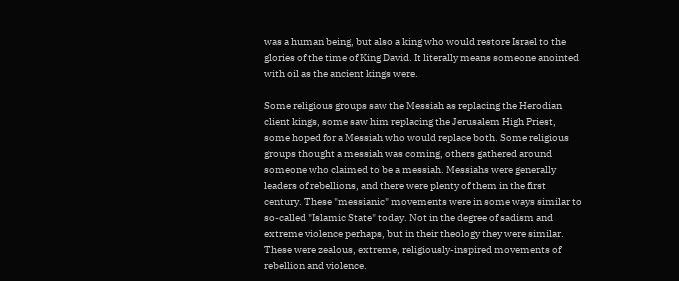was a human being, but also a king who would restore Israel to the glories of the time of King David. It literally means someone anointed with oil as the ancient kings were.

Some religious groups saw the Messiah as replacing the Herodian client kings, some saw him replacing the Jerusalem High Priest, some hoped for a Messiah who would replace both. Some religious groups thought a messiah was coming, others gathered around someone who claimed to be a messiah. Messiahs were generally leaders of rebellions, and there were plenty of them in the first century. These "messianic" movements were in some ways similar to so-called "Islamic State" today. Not in the degree of sadism and extreme violence perhaps, but in their theology they were similar. These were zealous, extreme, religiously-inspired movements of rebellion and violence.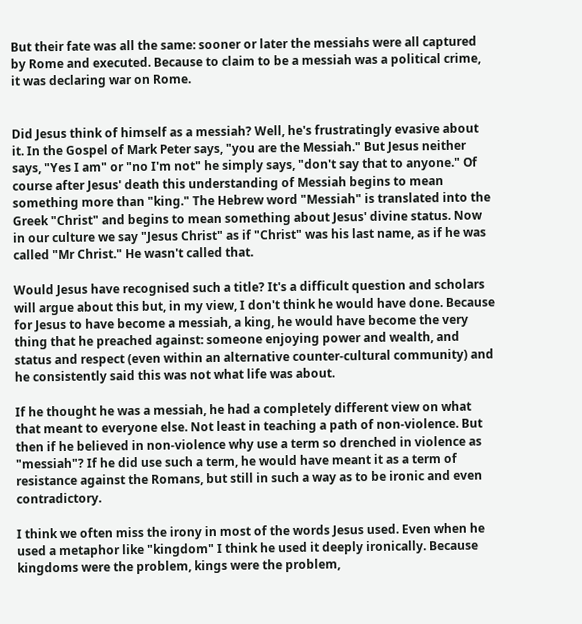But their fate was all the same: sooner or later the messiahs were all captured by Rome and executed. Because to claim to be a messiah was a political crime, it was declaring war on Rome.


Did Jesus think of himself as a messiah? Well, he's frustratingly evasive about it. In the Gospel of Mark Peter says, "you are the Messiah." But Jesus neither says, "Yes I am" or "no I'm not" he simply says, "don't say that to anyone." Of course after Jesus' death this understanding of Messiah begins to mean something more than "king." The Hebrew word "Messiah" is translated into the Greek "Christ" and begins to mean something about Jesus' divine status. Now in our culture we say "Jesus Christ" as if "Christ" was his last name, as if he was called "Mr Christ." He wasn't called that.

Would Jesus have recognised such a title? It's a difficult question and scholars will argue about this but, in my view, I don't think he would have done. Because for Jesus to have become a messiah, a king, he would have become the very thing that he preached against: someone enjoying power and wealth, and status and respect (even within an alternative counter-cultural community) and he consistently said this was not what life was about.

If he thought he was a messiah, he had a completely different view on what that meant to everyone else. Not least in teaching a path of non-violence. But then if he believed in non-violence why use a term so drenched in violence as "messiah"? If he did use such a term, he would have meant it as a term of resistance against the Romans, but still in such a way as to be ironic and even contradictory.

I think we often miss the irony in most of the words Jesus used. Even when he used a metaphor like "kingdom" I think he used it deeply ironically. Because kingdoms were the problem, kings were the problem,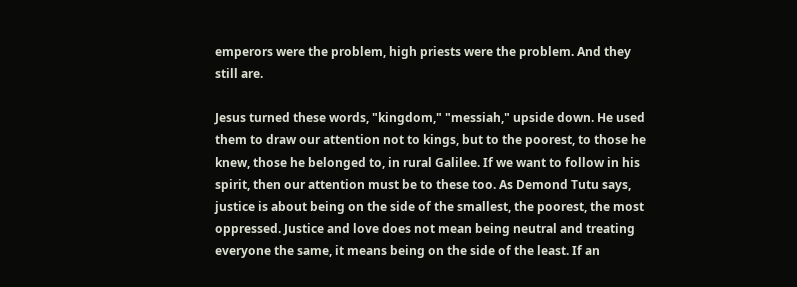emperors were the problem, high priests were the problem. And they still are.

Jesus turned these words, "kingdom," "messiah," upside down. He used them to draw our attention not to kings, but to the poorest, to those he knew, those he belonged to, in rural Galilee. If we want to follow in his spirit, then our attention must be to these too. As Demond Tutu says, justice is about being on the side of the smallest, the poorest, the most oppressed. Justice and love does not mean being neutral and treating everyone the same, it means being on the side of the least. If an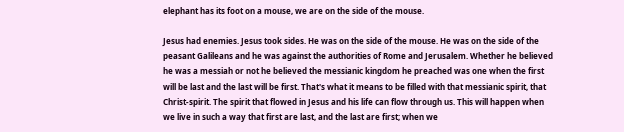elephant has its foot on a mouse, we are on the side of the mouse.

Jesus had enemies. Jesus took sides. He was on the side of the mouse. He was on the side of the peasant Galileans and he was against the authorities of Rome and Jerusalem. Whether he believed he was a messiah or not he believed the messianic kingdom he preached was one when the first will be last and the last will be first. That's what it means to be filled with that messianic spirit, that Christ-spirit. The spirit that flowed in Jesus and his life can flow through us. This will happen when we live in such a way that first are last, and the last are first; when we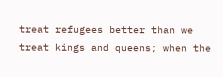treat refugees better than we treat kings and queens; when the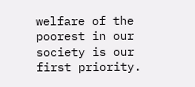welfare of the poorest in our society is our first priority.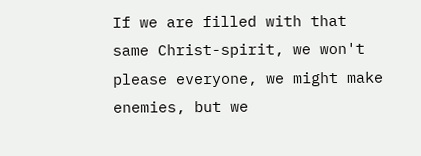If we are filled with that same Christ-spirit, we won't please everyone, we might make enemies, but we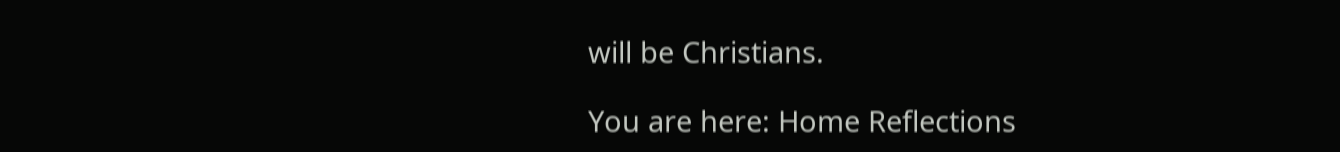will be Christians.

You are here: Home Reflections